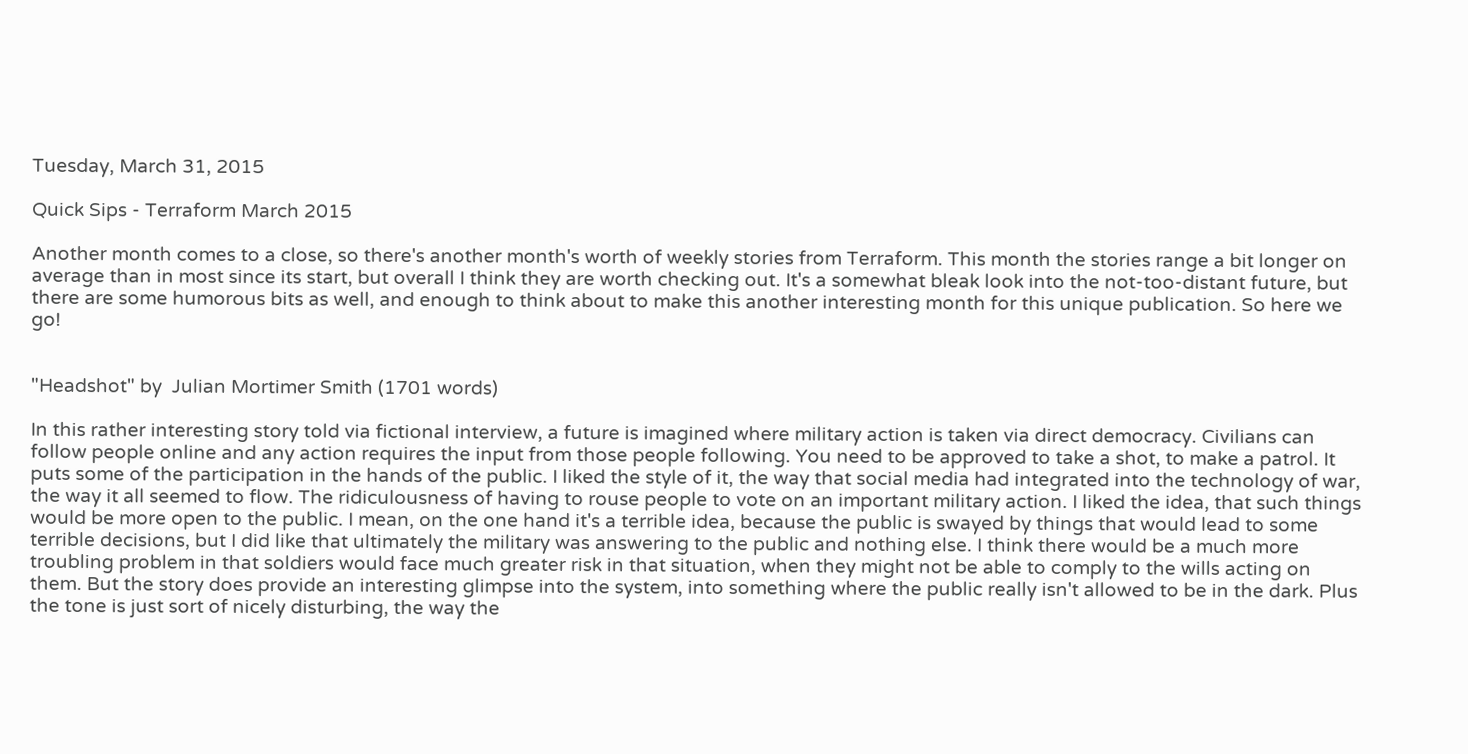Tuesday, March 31, 2015

Quick Sips - Terraform March 2015

Another month comes to a close, so there's another month's worth of weekly stories from Terraform. This month the stories range a bit longer on average than in most since its start, but overall I think they are worth checking out. It's a somewhat bleak look into the not-too-distant future, but there are some humorous bits as well, and enough to think about to make this another interesting month for this unique publication. So here we go!


"Headshot" by  Julian Mortimer Smith (1701 words)

In this rather interesting story told via fictional interview, a future is imagined where military action is taken via direct democracy. Civilians can follow people online and any action requires the input from those people following. You need to be approved to take a shot, to make a patrol. It puts some of the participation in the hands of the public. I liked the style of it, the way that social media had integrated into the technology of war, the way it all seemed to flow. The ridiculousness of having to rouse people to vote on an important military action. I liked the idea, that such things would be more open to the public. I mean, on the one hand it's a terrible idea, because the public is swayed by things that would lead to some terrible decisions, but I did like that ultimately the military was answering to the public and nothing else. I think there would be a much more troubling problem in that soldiers would face much greater risk in that situation, when they might not be able to comply to the wills acting on them. But the story does provide an interesting glimpse into the system, into something where the public really isn't allowed to be in the dark. Plus the tone is just sort of nicely disturbing, the way the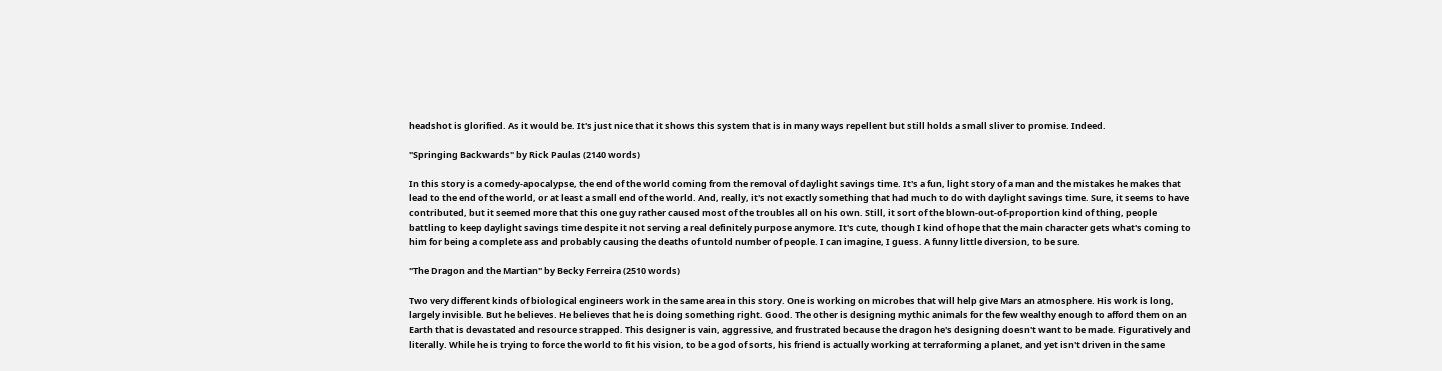headshot is glorified. As it would be. It's just nice that it shows this system that is in many ways repellent but still holds a small sliver to promise. Indeed.

"Springing Backwards" by Rick Paulas (2140 words)

In this story is a comedy-apocalypse, the end of the world coming from the removal of daylight savings time. It's a fun, light story of a man and the mistakes he makes that lead to the end of the world, or at least a small end of the world. And, really, it's not exactly something that had much to do with daylight savings time. Sure, it seems to have contributed, but it seemed more that this one guy rather caused most of the troubles all on his own. Still, it sort of the blown-out-of-proportion kind of thing, people battling to keep daylight savings time despite it not serving a real definitely purpose anymore. It's cute, though I kind of hope that the main character gets what's coming to him for being a complete ass and probably causing the deaths of untold number of people. I can imagine, I guess. A funny little diversion, to be sure.

"The Dragon and the Martian" by Becky Ferreira (2510 words)

Two very different kinds of biological engineers work in the same area in this story. One is working on microbes that will help give Mars an atmosphere. His work is long, largely invisible. But he believes. He believes that he is doing something right. Good. The other is designing mythic animals for the few wealthy enough to afford them on an Earth that is devastated and resource strapped. This designer is vain, aggressive, and frustrated because the dragon he's designing doesn't want to be made. Figuratively and literally. While he is trying to force the world to fit his vision, to be a god of sorts, his friend is actually working at terraforming a planet, and yet isn't driven in the same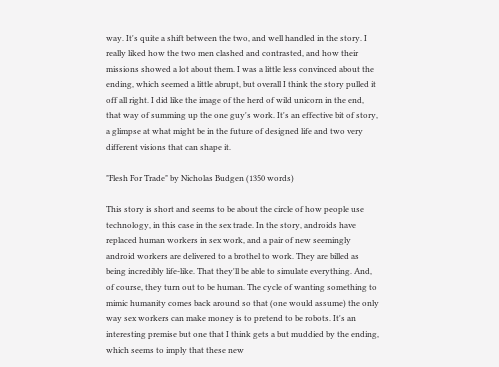way. It's quite a shift between the two, and well handled in the story. I really liked how the two men clashed and contrasted, and how their missions showed a lot about them. I was a little less convinced about the ending, which seemed a little abrupt, but overall I think the story pulled it off all right. I did like the image of the herd of wild unicorn in the end, that way of summing up the one guy's work. It's an effective bit of story, a glimpse at what might be in the future of designed life and two very different visions that can shape it.

"Flesh For Trade" by Nicholas Budgen (1350 words)

This story is short and seems to be about the circle of how people use technology, in this case in the sex trade. In the story, androids have replaced human workers in sex work, and a pair of new seemingly android workers are delivered to a brothel to work. They are billed as being incredibly life-like. That they'll be able to simulate everything. And, of course, they turn out to be human. The cycle of wanting something to mimic humanity comes back around so that (one would assume) the only way sex workers can make money is to pretend to be robots. It's an interesting premise but one that I think gets a but muddied by the ending, which seems to imply that these new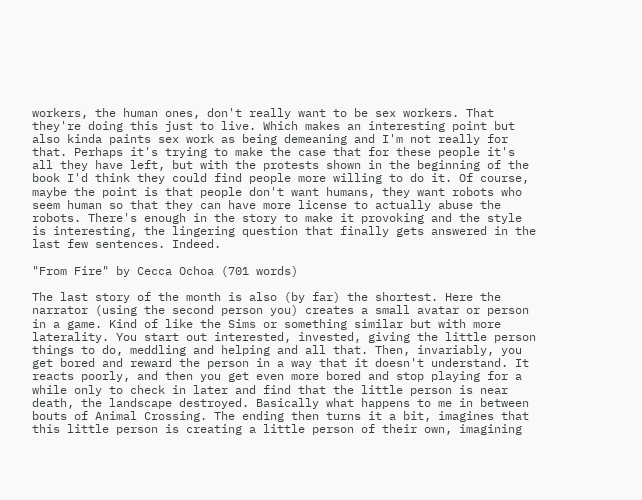workers, the human ones, don't really want to be sex workers. That they're doing this just to live. Which makes an interesting point but also kinda paints sex work as being demeaning and I'm not really for that. Perhaps it's trying to make the case that for these people it's all they have left, but with the protests shown in the beginning of the book I'd think they could find people more willing to do it. Of course, maybe the point is that people don't want humans, they want robots who seem human so that they can have more license to actually abuse the robots. There's enough in the story to make it provoking and the style is interesting, the lingering question that finally gets answered in the last few sentences. Indeed.

"From Fire" by Cecca Ochoa (701 words)

The last story of the month is also (by far) the shortest. Here the narrator (using the second person you) creates a small avatar or person in a game. Kind of like the Sims or something similar but with more laterality. You start out interested, invested, giving the little person things to do, meddling and helping and all that. Then, invariably, you get bored and reward the person in a way that it doesn't understand. It reacts poorly, and then you get even more bored and stop playing for a while only to check in later and find that the little person is near death, the landscape destroyed. Basically what happens to me in between bouts of Animal Crossing. The ending then turns it a bit, imagines that this little person is creating a little person of their own, imagining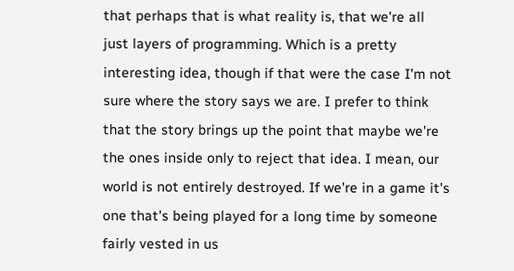that perhaps that is what reality is, that we're all just layers of programming. Which is a pretty interesting idea, though if that were the case I'm not sure where the story says we are. I prefer to think that the story brings up the point that maybe we're the ones inside only to reject that idea. I mean, our world is not entirely destroyed. If we're in a game it's one that's being played for a long time by someone fairly vested in us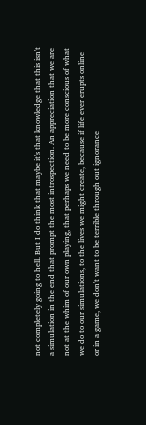not completely going to hell. But I do think that maybe it's that knowledge that this isn't a simulation in the end that prompt the most introspection. An appreciation that we are not at the whim of our own playing, that perhaps we need to be more conscious of what we do to our simulations, to the lives we might create, because if life ever erupts online or in a game, we don't want to be terrible through out ignorance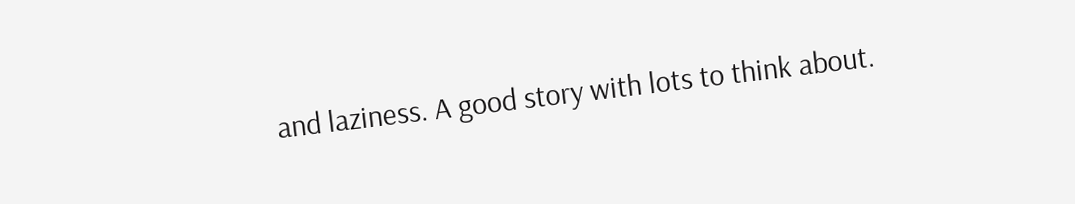and laziness. A good story with lots to think about.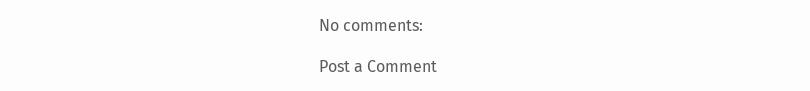No comments:

Post a Comment